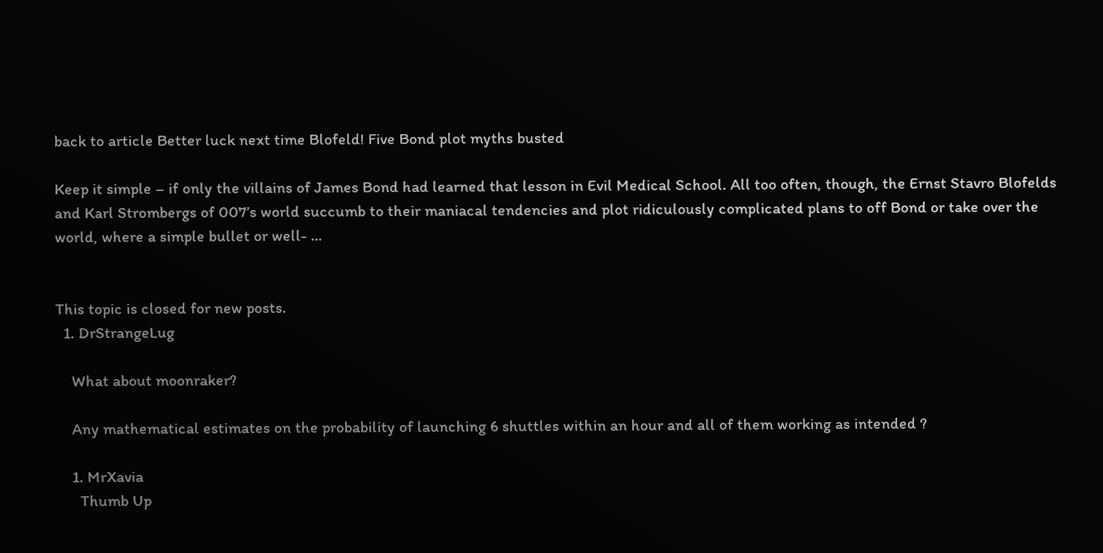back to article Better luck next time Blofeld! Five Bond plot myths busted

Keep it simple – if only the villains of James Bond had learned that lesson in Evil Medical School. All too often, though, the Ernst Stavro Blofelds and Karl Strombergs of 007’s world succumb to their maniacal tendencies and plot ridiculously complicated plans to off Bond or take over the world, where a simple bullet or well- …


This topic is closed for new posts.
  1. DrStrangeLug

    What about moonraker?

    Any mathematical estimates on the probability of launching 6 shuttles within an hour and all of them working as intended ?

    1. MrXavia
      Thumb Up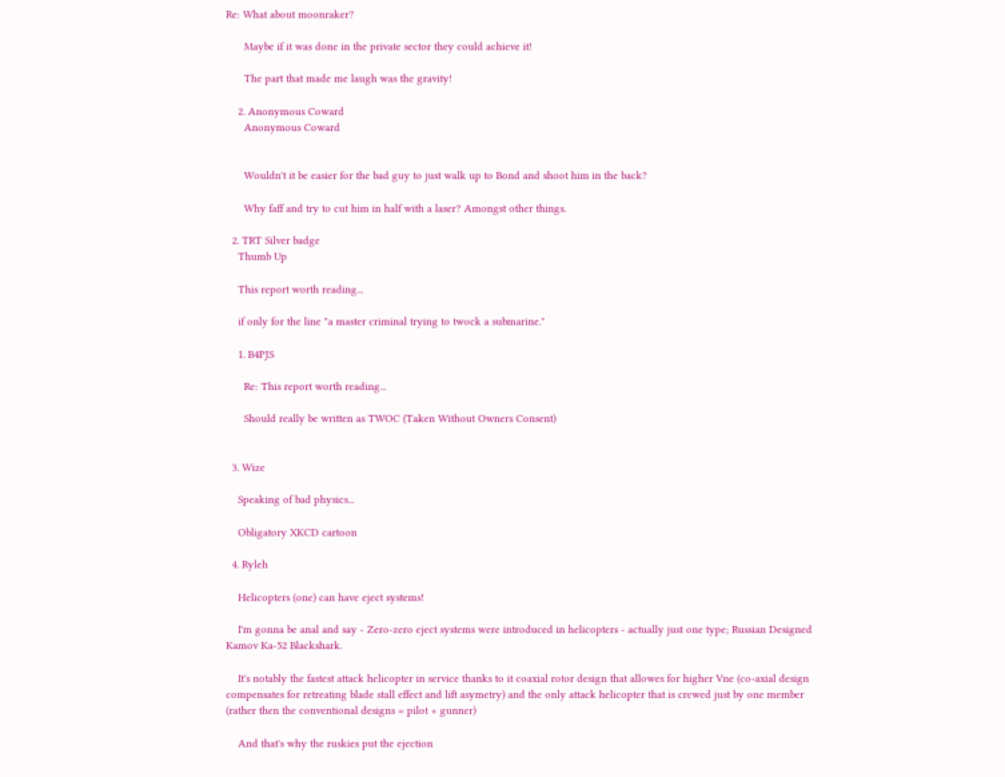Re: What about moonraker?

      Maybe if it was done in the private sector they could achieve it!

      The part that made me laugh was the gravity!

    2. Anonymous Coward
      Anonymous Coward


      Wouldn't it be easier for the bad guy to just walk up to Bond and shoot him in the back?

      Why faff and try to cut him in half with a laser? Amongst other things.

  2. TRT Silver badge
    Thumb Up

    This report worth reading...

    if only for the line "a master criminal trying to twock a submarine."

    1. B4PJS

      Re: This report worth reading...

      Should really be written as TWOC (Taken Without Owners Consent)


  3. Wize

    Speaking of bad physics...

    Obligatory XKCD cartoon

  4. Ryleh

    Helicopters (one) can have eject systems!

    I'm gonna be anal and say - Zero-zero eject systems were introduced in helicopters - actually just one type; Russian Designed Kamov Ka-52 Blackshark.

    It's notably the fastest attack helicopter in service thanks to it coaxial rotor design that allowes for higher Vne (co-axial design compensates for retreating blade stall effect and lift asymetry) and the only attack helicopter that is crewed just by one member (rather then the conventional designs = pilot + gunner)

    And that's why the ruskies put the ejection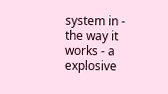system in - the way it works - a explosive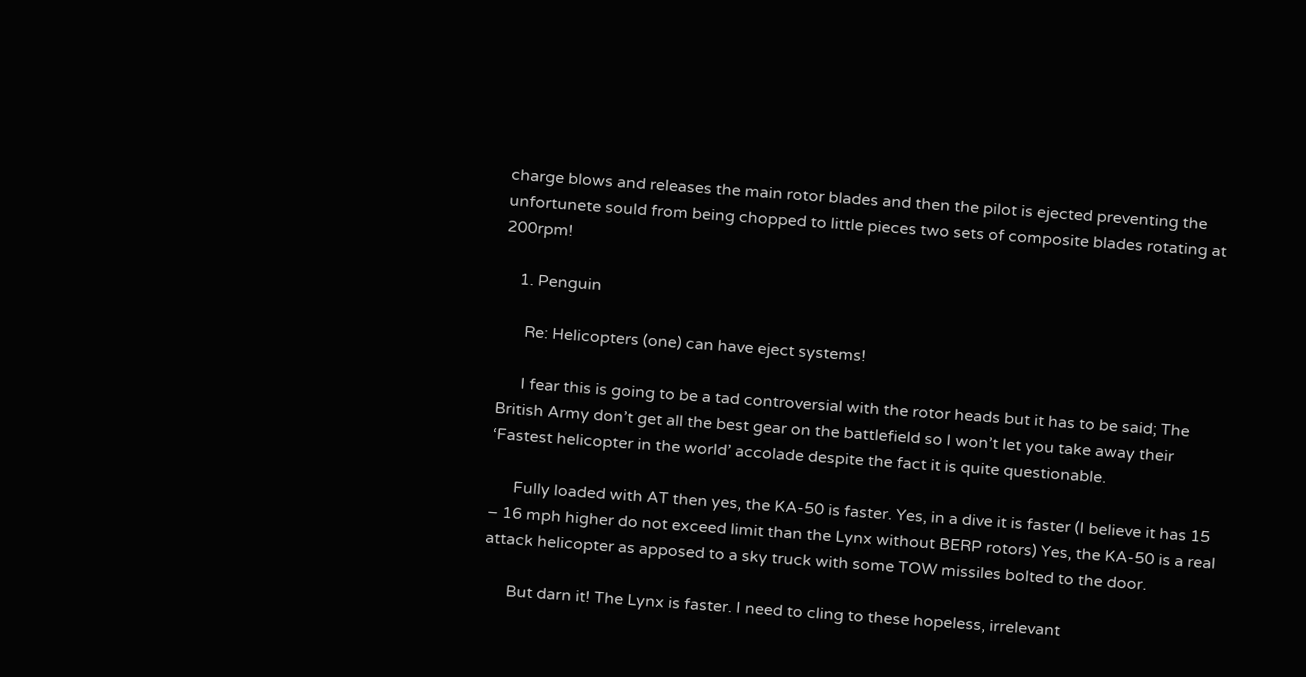charge blows and releases the main rotor blades and then the pilot is ejected preventing the unfortunete sould from being chopped to little pieces two sets of composite blades rotating at 200rpm!

    1. Penguin

      Re: Helicopters (one) can have eject systems!

      I fear this is going to be a tad controversial with the rotor heads but it has to be said; The British Army don’t get all the best gear on the battlefield so I won’t let you take away their ‘Fastest helicopter in the world’ accolade despite the fact it is quite questionable.

      Fully loaded with AT then yes, the KA-50 is faster. Yes, in a dive it is faster (I believe it has 15 – 16 mph higher do not exceed limit than the Lynx without BERP rotors) Yes, the KA-50 is a real attack helicopter as apposed to a sky truck with some TOW missiles bolted to the door.

      But darn it! The Lynx is faster. I need to cling to these hopeless, irrelevant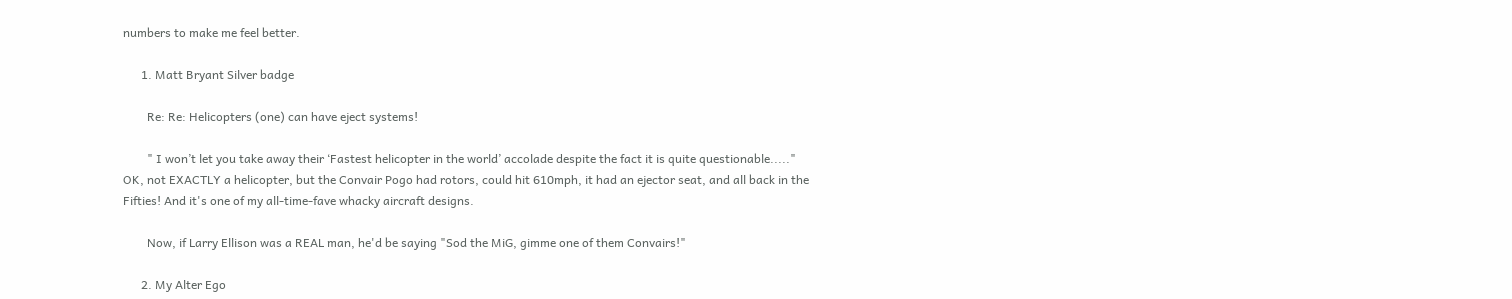numbers to make me feel better.

      1. Matt Bryant Silver badge

        Re: Re: Helicopters (one) can have eject systems!

        " I won’t let you take away their ‘Fastest helicopter in the world’ accolade despite the fact it is quite questionable....." OK, not EXACTLY a helicopter, but the Convair Pogo had rotors, could hit 610mph, it had an ejector seat, and all back in the Fifties! And it's one of my all-time-fave whacky aircraft designs.

        Now, if Larry Ellison was a REAL man, he'd be saying "Sod the MiG, gimme one of them Convairs!"

      2. My Alter Ego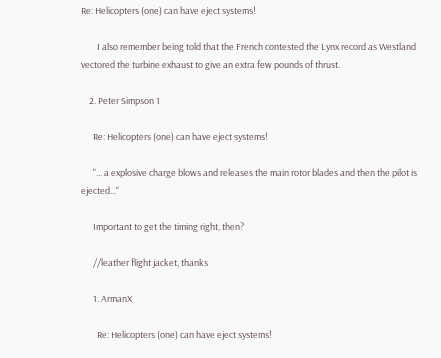Re: Helicopters (one) can have eject systems!

        I also remember being told that the French contested the Lynx record as Westland vectored the turbine exhaust to give an extra few pounds of thrust.

    2. Peter Simpson 1

      Re: Helicopters (one) can have eject systems!

      "... a explosive charge blows and releases the main rotor blades and then the pilot is ejected..."

      Important to get the timing right, then?

      //leather flight jacket, thanks

      1. ArmanX

        Re: Helicopters (one) can have eject systems!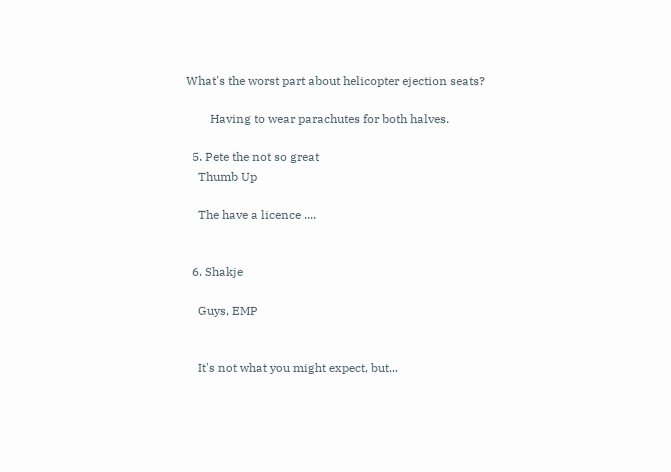What's the worst part about helicopter ejection seats?

        Having to wear parachutes for both halves.

  5. Pete the not so great
    Thumb Up

    The have a licence ....


  6. Shakje

    Guys, EMP


    It's not what you might expect, but...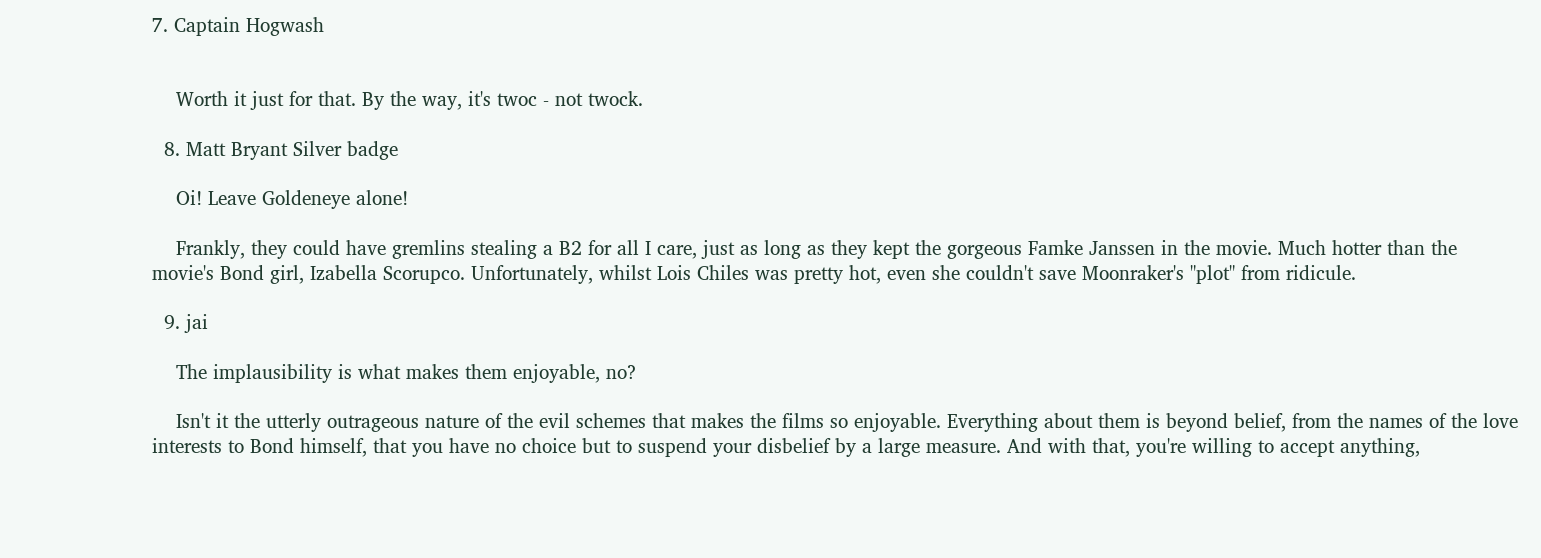7. Captain Hogwash


    Worth it just for that. By the way, it's twoc - not twock.

  8. Matt Bryant Silver badge

    Oi! Leave Goldeneye alone!

    Frankly, they could have gremlins stealing a B2 for all I care, just as long as they kept the gorgeous Famke Janssen in the movie. Much hotter than the movie's Bond girl, Izabella Scorupco. Unfortunately, whilst Lois Chiles was pretty hot, even she couldn't save Moonraker's "plot" from ridicule.

  9. jai

    The implausibility is what makes them enjoyable, no?

    Isn't it the utterly outrageous nature of the evil schemes that makes the films so enjoyable. Everything about them is beyond belief, from the names of the love interests to Bond himself, that you have no choice but to suspend your disbelief by a large measure. And with that, you're willing to accept anything,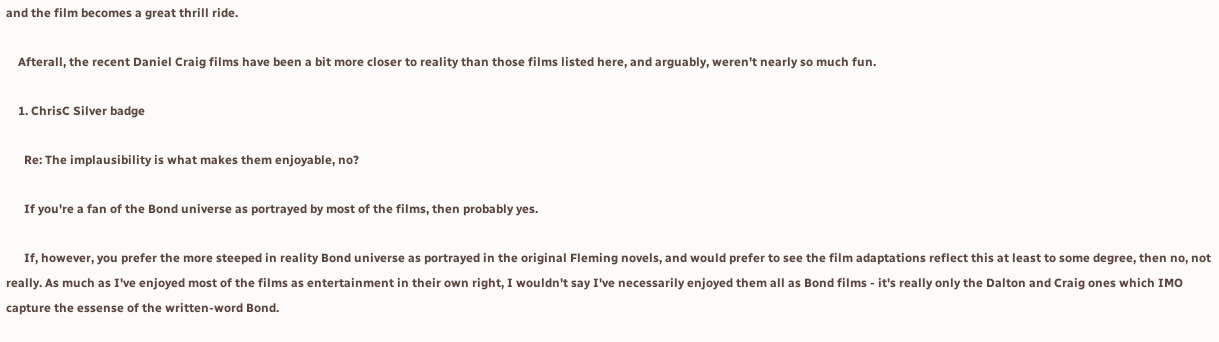and the film becomes a great thrill ride.

    Afterall, the recent Daniel Craig films have been a bit more closer to reality than those films listed here, and arguably, weren't nearly so much fun.

    1. ChrisC Silver badge

      Re: The implausibility is what makes them enjoyable, no?

      If you're a fan of the Bond universe as portrayed by most of the films, then probably yes.

      If, however, you prefer the more steeped in reality Bond universe as portrayed in the original Fleming novels, and would prefer to see the film adaptations reflect this at least to some degree, then no, not really. As much as I've enjoyed most of the films as entertainment in their own right, I wouldn't say I've necessarily enjoyed them all as Bond films - it's really only the Dalton and Craig ones which IMO capture the essense of the written-word Bond.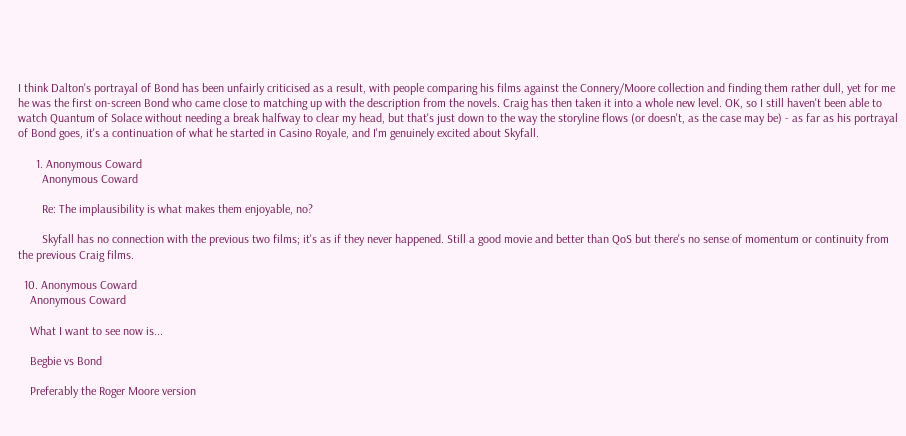I think Dalton's portrayal of Bond has been unfairly criticised as a result, with people comparing his films against the Connery/Moore collection and finding them rather dull, yet for me he was the first on-screen Bond who came close to matching up with the description from the novels. Craig has then taken it into a whole new level. OK, so I still haven't been able to watch Quantum of Solace without needing a break halfway to clear my head, but that's just down to the way the storyline flows (or doesn't, as the case may be) - as far as his portrayal of Bond goes, it's a continuation of what he started in Casino Royale, and I'm genuinely excited about Skyfall.

      1. Anonymous Coward
        Anonymous Coward

        Re: The implausibility is what makes them enjoyable, no?

        Skyfall has no connection with the previous two films; it's as if they never happened. Still a good movie and better than QoS but there's no sense of momentum or continuity from the previous Craig films.

  10. Anonymous Coward
    Anonymous Coward

    What I want to see now is...

    Begbie vs Bond

    Preferably the Roger Moore version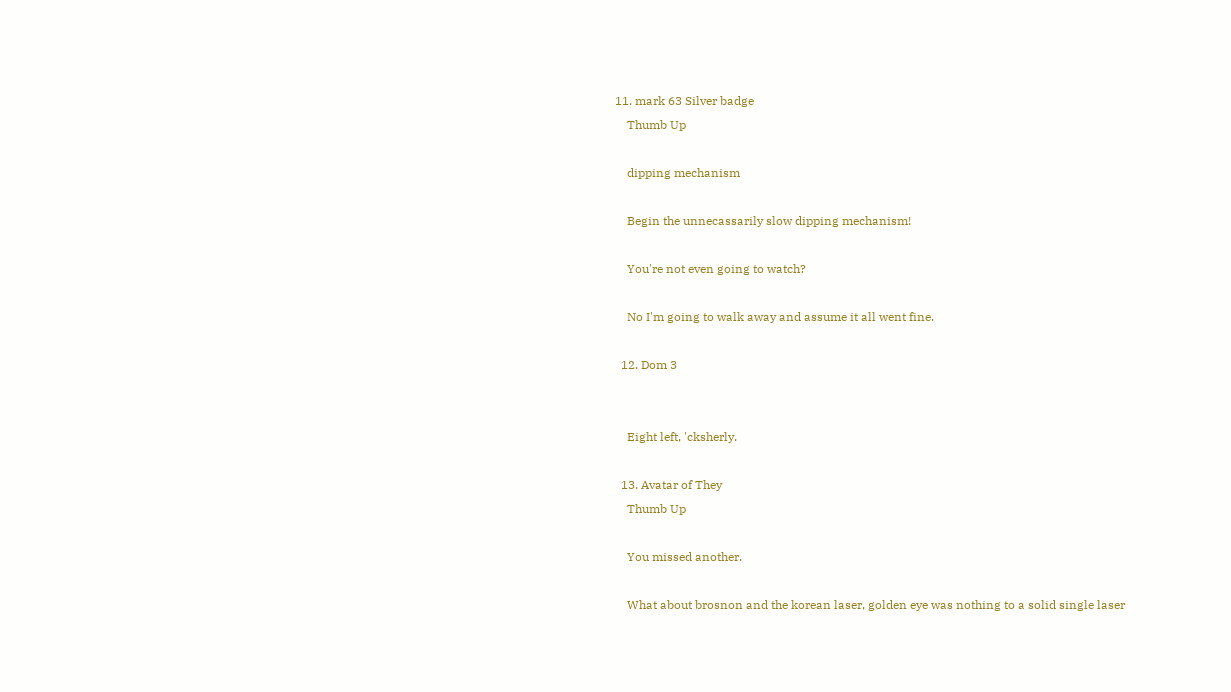11. mark 63 Silver badge
    Thumb Up

    dipping mechanism

    Begin the unnecassarily slow dipping mechanism!

    You're not even going to watch?

    No I'm going to walk away and assume it all went fine.

  12. Dom 3


    Eight left, 'cksherly.

  13. Avatar of They
    Thumb Up

    You missed another.

    What about brosnon and the korean laser, golden eye was nothing to a solid single laser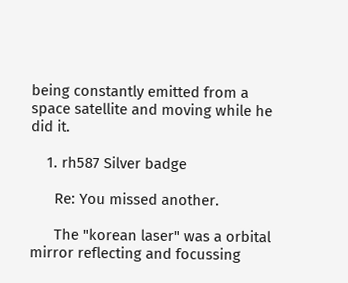being constantly emitted from a space satellite and moving while he did it.

    1. rh587 Silver badge

      Re: You missed another.

      The "korean laser" was a orbital mirror reflecting and focussing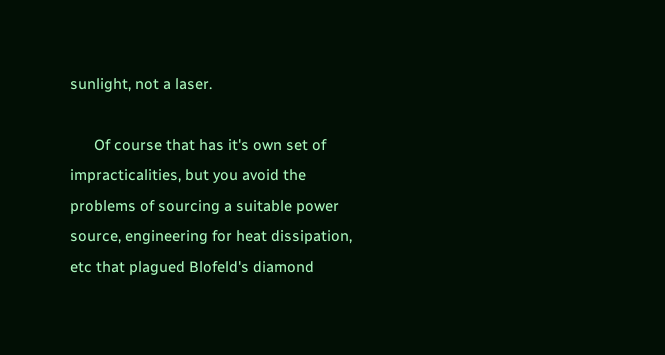sunlight, not a laser.

      Of course that has it's own set of impracticalities, but you avoid the problems of sourcing a suitable power source, engineering for heat dissipation, etc that plagued Blofeld's diamond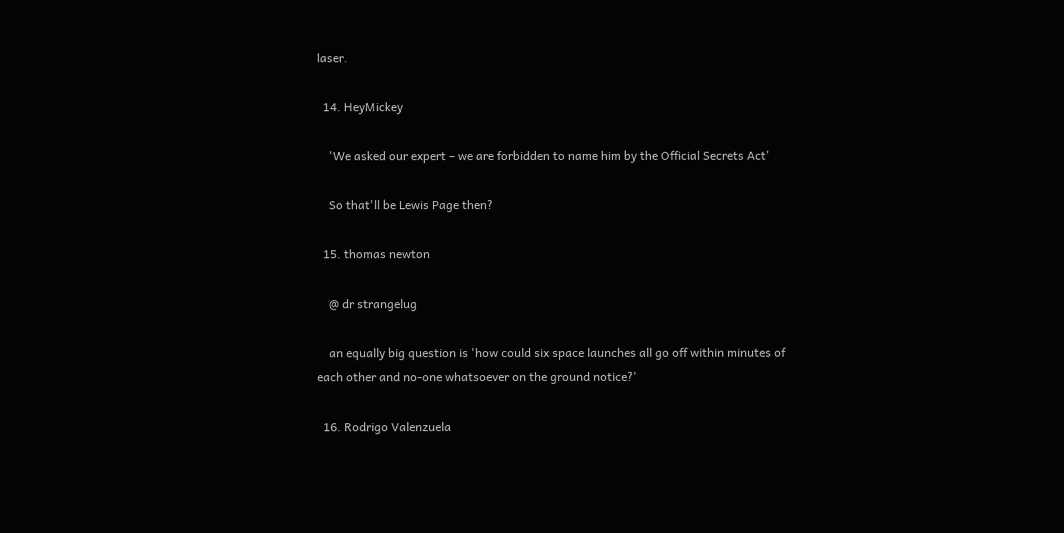laser.

  14. HeyMickey

    'We asked our expert – we are forbidden to name him by the Official Secrets Act'

    So that'll be Lewis Page then?

  15. thomas newton

    @ dr strangelug

    an equally big question is 'how could six space launches all go off within minutes of each other and no-one whatsoever on the ground notice?'

  16. Rodrigo Valenzuela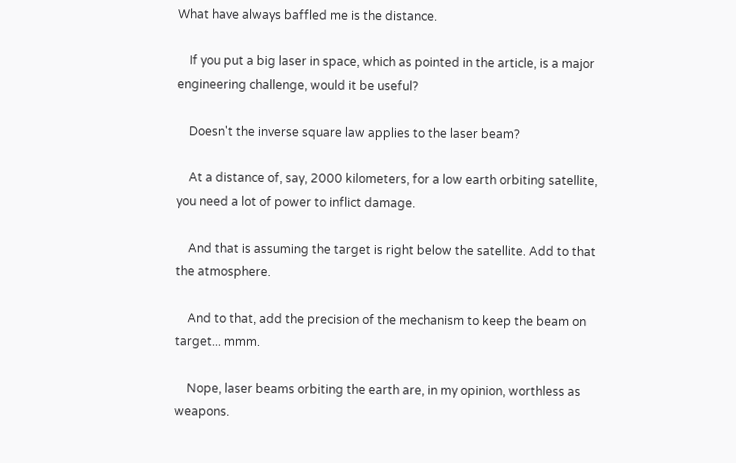What have always baffled me is the distance.

    If you put a big laser in space, which as pointed in the article, is a major engineering challenge, would it be useful?

    Doesn't the inverse square law applies to the laser beam?

    At a distance of, say, 2000 kilometers, for a low earth orbiting satellite, you need a lot of power to inflict damage.

    And that is assuming the target is right below the satellite. Add to that the atmosphere.

    And to that, add the precision of the mechanism to keep the beam on target... mmm.

    Nope, laser beams orbiting the earth are, in my opinion, worthless as weapons.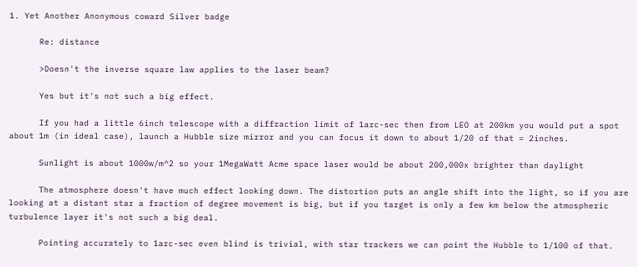1. Yet Another Anonymous coward Silver badge

      Re: distance

      >Doesn't the inverse square law applies to the laser beam?

      Yes but it's not such a big effect.

      If you had a little 6inch telescope with a diffraction limit of 1arc-sec then from LEO at 200km you would put a spot about 1m (in ideal case), launch a Hubble size mirror and you can focus it down to about 1/20 of that = 2inches.

      Sunlight is about 1000w/m^2 so your 1MegaWatt Acme space laser would be about 200,000x brighter than daylight

      The atmosphere doesn't have much effect looking down. The distortion puts an angle shift into the light, so if you are looking at a distant star a fraction of degree movement is big, but if you target is only a few km below the atmospheric turbulence layer it's not such a big deal.

      Pointing accurately to 1arc-sec even blind is trivial, with star trackers we can point the Hubble to 1/100 of that.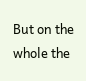But on the whole the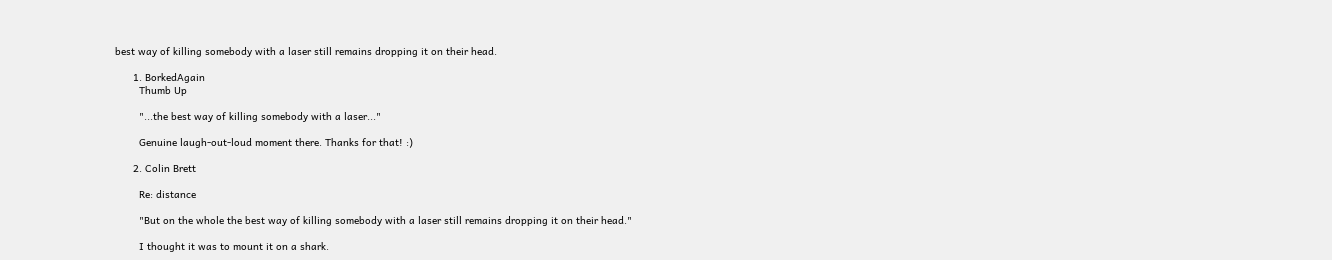best way of killing somebody with a laser still remains dropping it on their head.

      1. BorkedAgain
        Thumb Up

        "...the best way of killing somebody with a laser..."

        Genuine laugh-out-loud moment there. Thanks for that! :)

      2. Colin Brett

        Re: distance

        "But on the whole the best way of killing somebody with a laser still remains dropping it on their head."

        I thought it was to mount it on a shark.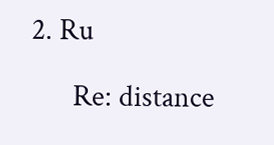2. Ru

      Re: distance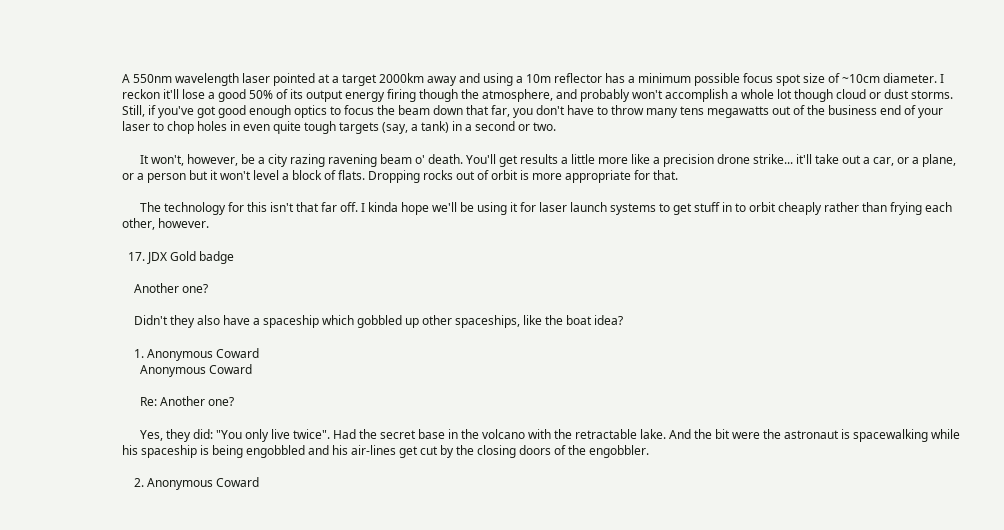A 550nm wavelength laser pointed at a target 2000km away and using a 10m reflector has a minimum possible focus spot size of ~10cm diameter. I reckon it'll lose a good 50% of its output energy firing though the atmosphere, and probably won't accomplish a whole lot though cloud or dust storms. Still, if you've got good enough optics to focus the beam down that far, you don't have to throw many tens megawatts out of the business end of your laser to chop holes in even quite tough targets (say, a tank) in a second or two.

      It won't, however, be a city razing ravening beam o' death. You'll get results a little more like a precision drone strike... it'll take out a car, or a plane, or a person but it won't level a block of flats. Dropping rocks out of orbit is more appropriate for that.

      The technology for this isn't that far off. I kinda hope we'll be using it for laser launch systems to get stuff in to orbit cheaply rather than frying each other, however.

  17. JDX Gold badge

    Another one?

    Didn't they also have a spaceship which gobbled up other spaceships, like the boat idea?

    1. Anonymous Coward
      Anonymous Coward

      Re: Another one?

      Yes, they did: "You only live twice". Had the secret base in the volcano with the retractable lake. And the bit were the astronaut is spacewalking while his spaceship is being engobbled and his air-lines get cut by the closing doors of the engobbler.

    2. Anonymous Coward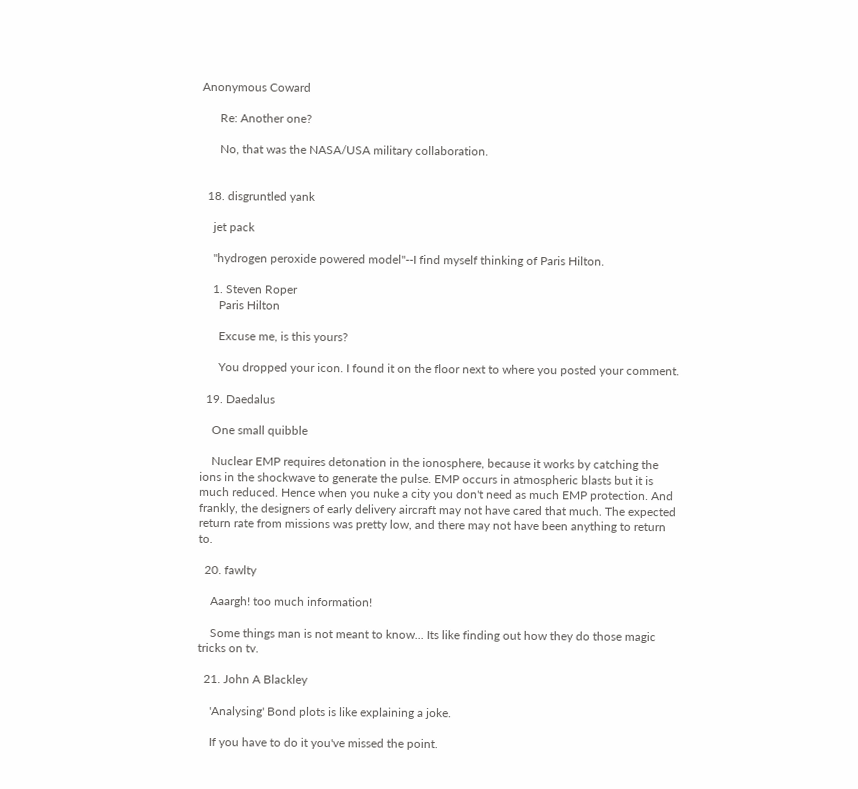Anonymous Coward

      Re: Another one?

      No, that was the NASA/USA military collaboration.


  18. disgruntled yank

    jet pack

    "hydrogen peroxide powered model"--I find myself thinking of Paris Hilton.

    1. Steven Roper
      Paris Hilton

      Excuse me, is this yours?

      You dropped your icon. I found it on the floor next to where you posted your comment.

  19. Daedalus

    One small quibble

    Nuclear EMP requires detonation in the ionosphere, because it works by catching the ions in the shockwave to generate the pulse. EMP occurs in atmospheric blasts but it is much reduced. Hence when you nuke a city you don't need as much EMP protection. And frankly, the designers of early delivery aircraft may not have cared that much. The expected return rate from missions was pretty low, and there may not have been anything to return to.

  20. fawlty

    Aaargh! too much information!

    Some things man is not meant to know... Its like finding out how they do those magic tricks on tv.

  21. John A Blackley

    'Analysing' Bond plots is like explaining a joke.

    If you have to do it you've missed the point.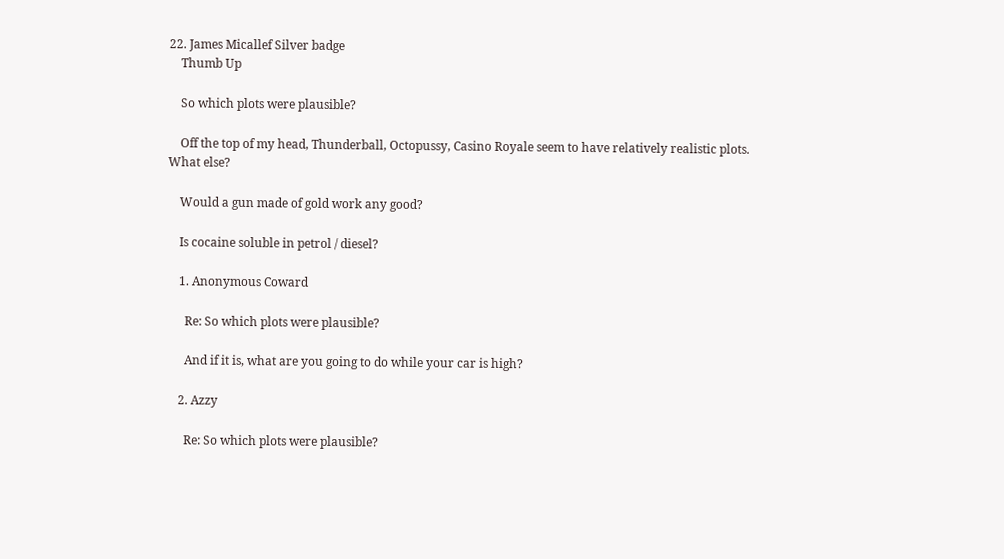22. James Micallef Silver badge
    Thumb Up

    So which plots were plausible?

    Off the top of my head, Thunderball, Octopussy, Casino Royale seem to have relatively realistic plots. What else?

    Would a gun made of gold work any good?

    Is cocaine soluble in petrol / diesel?

    1. Anonymous Coward

      Re: So which plots were plausible?

      And if it is, what are you going to do while your car is high?

    2. Azzy

      Re: So which plots were plausible?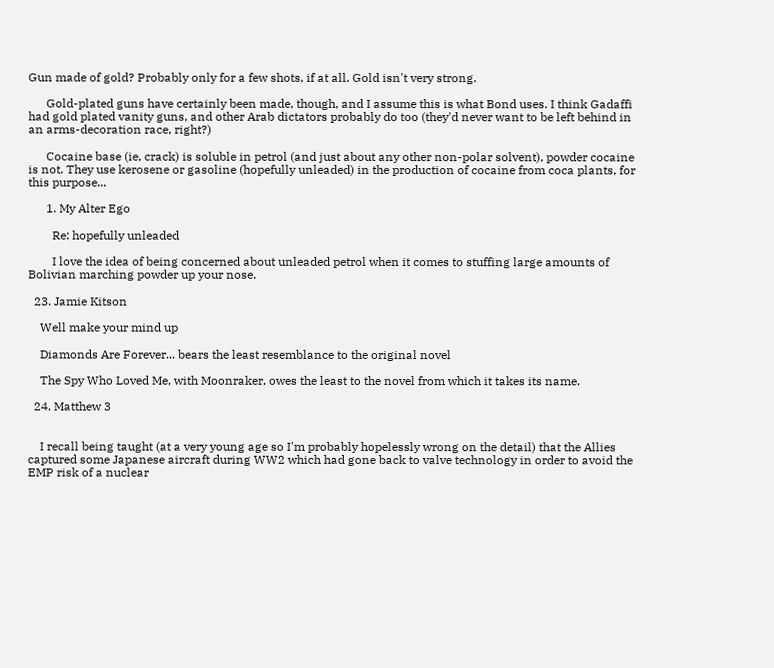Gun made of gold? Probably only for a few shots, if at all. Gold isn't very strong.

      Gold-plated guns have certainly been made, though, and I assume this is what Bond uses. I think Gadaffi had gold plated vanity guns, and other Arab dictators probably do too (they'd never want to be left behind in an arms-decoration race, right?)

      Cocaine base (ie, crack) is soluble in petrol (and just about any other non-polar solvent), powder cocaine is not. They use kerosene or gasoline (hopefully unleaded) in the production of cocaine from coca plants, for this purpose...

      1. My Alter Ego

        Re: hopefully unleaded

        I love the idea of being concerned about unleaded petrol when it comes to stuffing large amounts of Bolivian marching powder up your nose.

  23. Jamie Kitson

    Well make your mind up

    Diamonds Are Forever... bears the least resemblance to the original novel

    The Spy Who Loved Me, with Moonraker, owes the least to the novel from which it takes its name.

  24. Matthew 3


    I recall being taught (at a very young age so I'm probably hopelessly wrong on the detail) that the Allies captured some Japanese aircraft during WW2 which had gone back to valve technology in order to avoid the EMP risk of a nuclear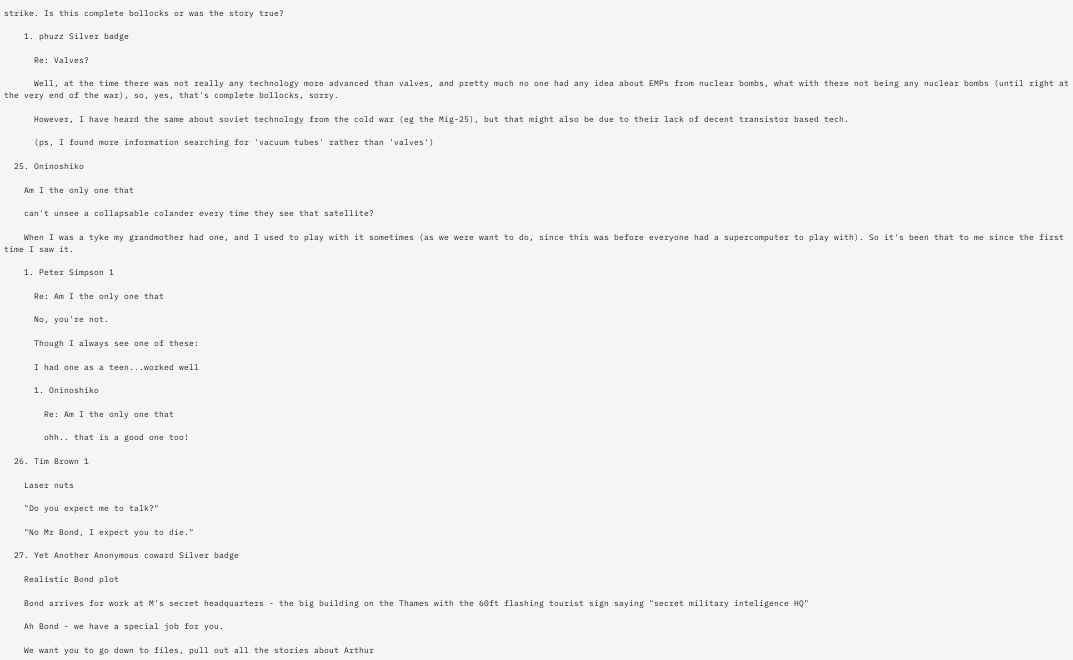strike. Is this complete bollocks or was the story true?

    1. phuzz Silver badge

      Re: Valves?

      Well, at the time there was not really any technology more advanced than valves, and pretty much no one had any idea about EMPs from nuclear bombs, what with there not being any nuclear bombs (until right at the very end of the war), so, yes, that's complete bollocks, sorry.

      However, I have heard the same about soviet technology from the cold war (eg the Mig-25), but that might also be due to their lack of decent transistor based tech.

      (ps, I found more information searching for 'vacuum tubes' rather than 'valves')

  25. Oninoshiko

    Am I the only one that

    can't unsee a collapsable colander every time they see that satellite?

    When I was a tyke my grandmother had one, and I used to play with it sometimes (as we were want to do, since this was before everyone had a supercomputer to play with). So it's been that to me since the first time I saw it.

    1. Peter Simpson 1

      Re: Am I the only one that

      No, you're not.

      Though I always see one of these:

      I had one as a teen...worked well

      1. Oninoshiko

        Re: Am I the only one that

        ohh.. that is a good one too!

  26. Tim Brown 1

    Laser nuts

    "Do you expect me to talk?"

    "No Mr Bond, I expect you to die."

  27. Yet Another Anonymous coward Silver badge

    Realistic Bond plot

    Bond arrives for work at M's secret headquarters - the big building on the Thames with the 60ft flashing tourist sign saying "secret military inteligence HQ"

    Ah Bond - we have a special job for you.

    We want you to go down to files, pull out all the stories about Arthur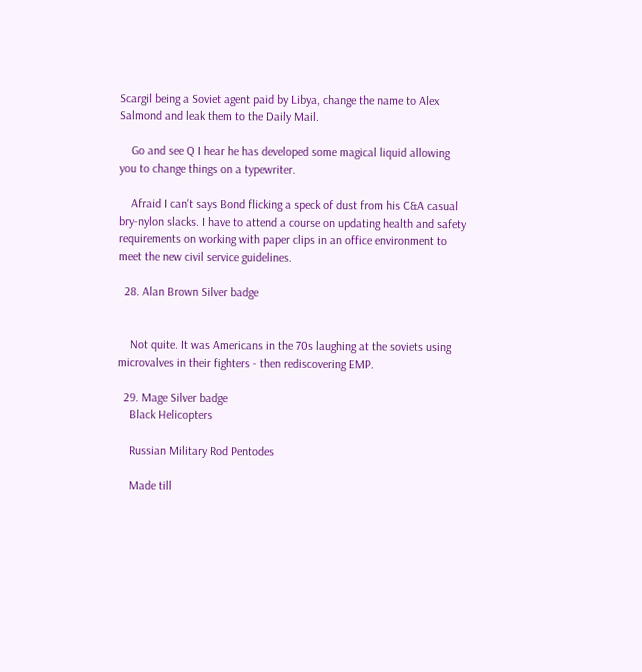Scargil being a Soviet agent paid by Libya, change the name to Alex Salmond and leak them to the Daily Mail.

    Go and see Q I hear he has developed some magical liquid allowing you to change things on a typewriter.

    Afraid I can't says Bond flicking a speck of dust from his C&A casual bry-nylon slacks. I have to attend a course on updating health and safety requirements on working with paper clips in an office environment to meet the new civil service guidelines.

  28. Alan Brown Silver badge


    Not quite. It was Americans in the 70s laughing at the soviets using microvalves in their fighters - then rediscovering EMP.

  29. Mage Silver badge
    Black Helicopters

    Russian Military Rod Pentodes

    Made till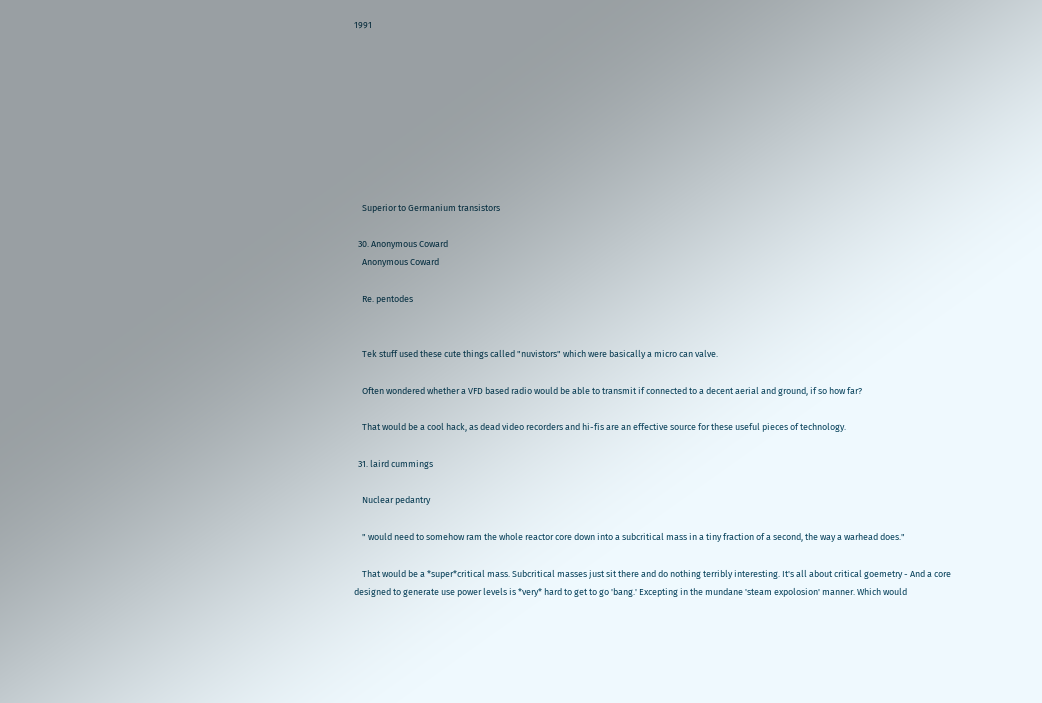1991









    Superior to Germanium transistors

  30. Anonymous Coward
    Anonymous Coward

    Re. pentodes


    Tek stuff used these cute things called "nuvistors" which were basically a micro can valve.

    Often wondered whether a VFD based radio would be able to transmit if connected to a decent aerial and ground, if so how far?

    That would be a cool hack, as dead video recorders and hi-fis are an effective source for these useful pieces of technology.

  31. laird cummings

    Nuclear pedantry

    " would need to somehow ram the whole reactor core down into a subcritical mass in a tiny fraction of a second, the way a warhead does."

    That would be a *super*critical mass. Subcritical masses just sit there and do nothing terribly interesting. It's all about critical goemetry - And a core designed to generate use power levels is *very* hard to get to go 'bang.' Excepting in the mundane 'steam expolosion' manner. Which would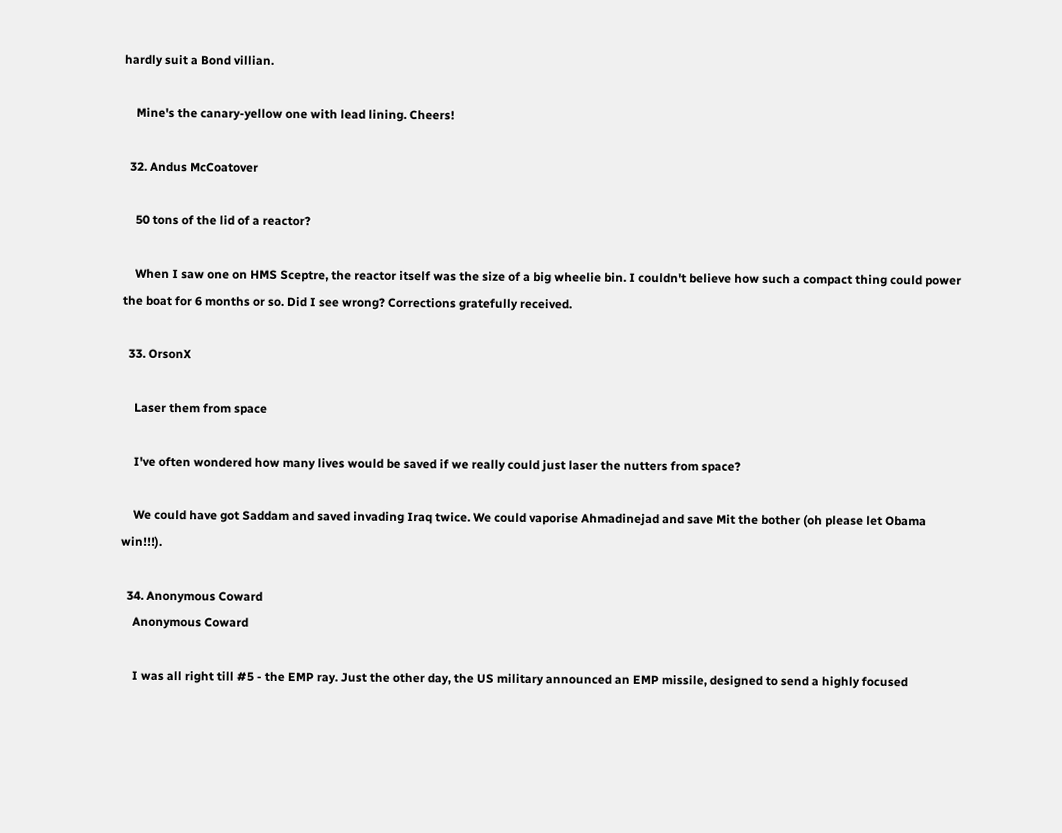hardly suit a Bond villian.

    Mine's the canary-yellow one with lead lining. Cheers!

  32. Andus McCoatover

    50 tons of the lid of a reactor?

    When I saw one on HMS Sceptre, the reactor itself was the size of a big wheelie bin. I couldn't believe how such a compact thing could power the boat for 6 months or so. Did I see wrong? Corrections gratefully received.

  33. OrsonX

    Laser them from space

    I've often wondered how many lives would be saved if we really could just laser the nutters from space?

    We could have got Saddam and saved invading Iraq twice. We could vaporise Ahmadinejad and save Mit the bother (oh please let Obama win!!!).

  34. Anonymous Coward
    Anonymous Coward

    I was all right till #5 - the EMP ray. Just the other day, the US military announced an EMP missile, designed to send a highly focused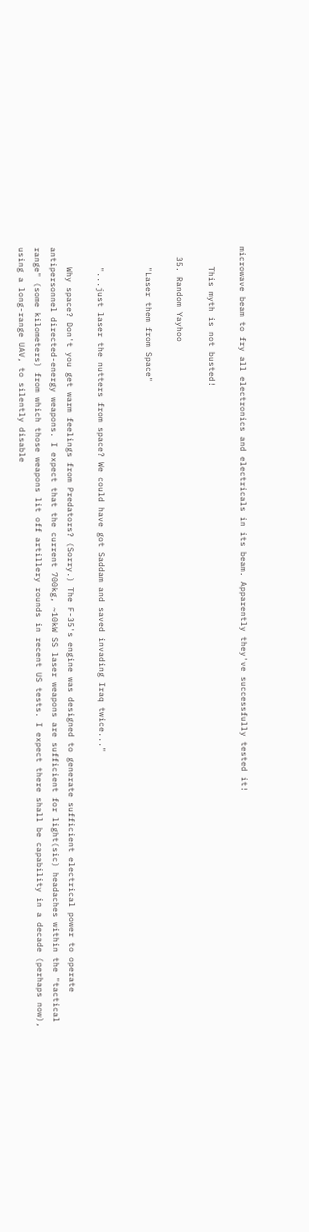microwave beam to fry all electronics and electricals in its beam. Apparently they've successfully tested it!

    This myth is not busted!

  35. Random Yayhoo

    "Laser them from Space"


    "...just laser the nutters from space? We could have got Saddam and saved invading Iraq twice..."

    Why space? Don't you get warm feelings from Predators? (Sorry.) The F-35's engine was designed to generate sufficient electrical power to operate antipersonnel directed-energy weapons. I expect that the current 700kg, ~10kW SS laser weapons are sufficient for light(sic) headaches within the "tactical range" (some kilometers) from which those weapons lit off artillery rounds in recent US tests. I expect there shall be capability in a decade (perhaps now), using a long-range UAV, to silently disable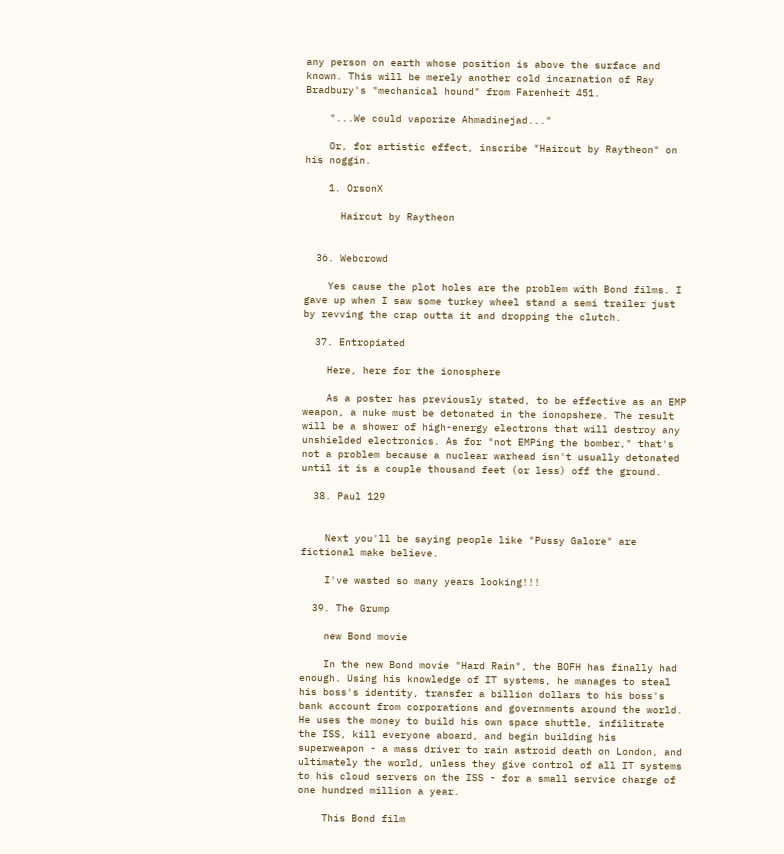any person on earth whose position is above the surface and known. This will be merely another cold incarnation of Ray Bradbury's "mechanical hound" from Farenheit 451.

    "...We could vaporize Ahmadinejad..."

    Or, for artistic effect, inscribe "Haircut by Raytheon" on his noggin.

    1. OrsonX

      Haircut by Raytheon


  36. Webcrowd

    Yes cause the plot holes are the problem with Bond films. I gave up when I saw some turkey wheel stand a semi trailer just by revving the crap outta it and dropping the clutch.

  37. Entropiated

    Here, here for the ionosphere

    As a poster has previously stated, to be effective as an EMP weapon, a nuke must be detonated in the ionopshere. The result will be a shower of high-energy electrons that will destroy any unshielded electronics. As for "not EMPing the bomber," that's not a problem because a nuclear warhead isn't usually detonated until it is a couple thousand feet (or less) off the ground.

  38. Paul 129


    Next you'll be saying people like "Pussy Galore" are fictional make believe.

    I've wasted so many years looking!!!

  39. The Grump

    new Bond movie

    In the new Bond movie "Hard Rain", the BOFH has finally had enough. Using his knowledge of IT systems, he manages to steal his boss's identity, transfer a billion dollars to his boss's bank account from corporations and governments around the world. He uses the money to build his own space shuttle, infilitrate the ISS, kill everyone aboard, and begin building his superweapon - a mass driver to rain astroid death on London, and ultimately the world, unless they give control of all IT systems to his cloud servers on the ISS - for a small service charge of one hundred million a year.

    This Bond film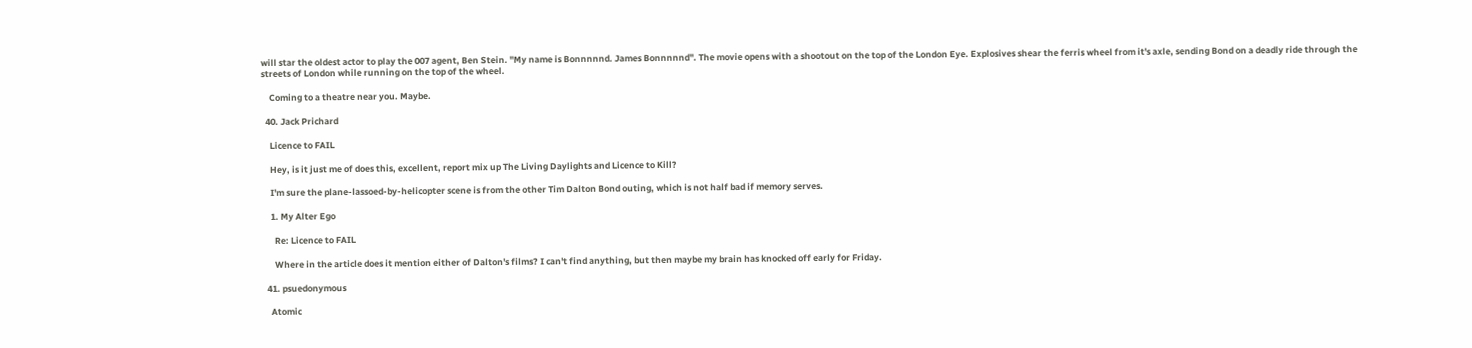will star the oldest actor to play the 007 agent, Ben Stein. "My name is Bonnnnnd. James Bonnnnnd". The movie opens with a shootout on the top of the London Eye. Explosives shear the ferris wheel from it's axle, sending Bond on a deadly ride through the streets of London while running on the top of the wheel.

    Coming to a theatre near you. Maybe.

  40. Jack Prichard

    Licence to FAIL

    Hey, is it just me of does this, excellent, report mix up The Living Daylights and Licence to Kill?

    I'm sure the plane-lassoed-by-helicopter scene is from the other Tim Dalton Bond outing, which is not half bad if memory serves.

    1. My Alter Ego

      Re: Licence to FAIL

      Where in the article does it mention either of Dalton's films? I can't find anything, but then maybe my brain has knocked off early for Friday.

  41. psuedonymous

    Atomic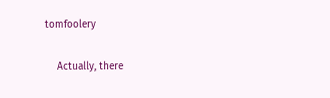tomfoolery

    Actually, there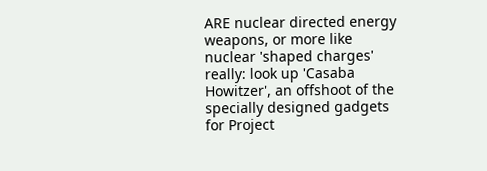ARE nuclear directed energy weapons, or more like nuclear 'shaped charges' really: look up 'Casaba Howitzer', an offshoot of the specially designed gadgets for Project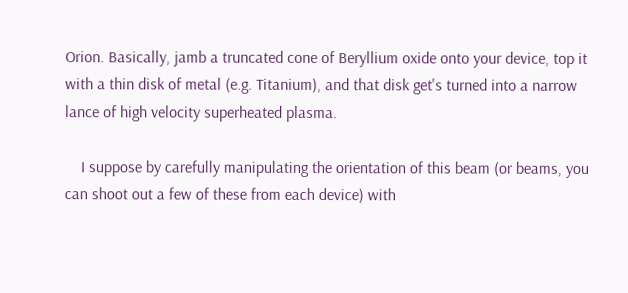Orion. Basically, jamb a truncated cone of Beryllium oxide onto your device, top it with a thin disk of metal (e.g. Titanium), and that disk get's turned into a narrow lance of high velocity superheated plasma.

    I suppose by carefully manipulating the orientation of this beam (or beams, you can shoot out a few of these from each device) with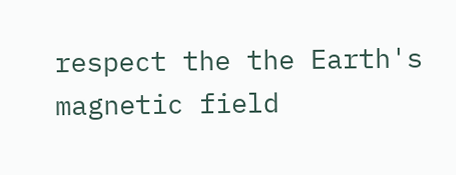respect the the Earth's magnetic field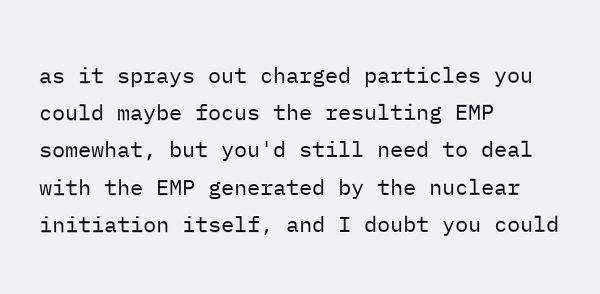as it sprays out charged particles you could maybe focus the resulting EMP somewhat, but you'd still need to deal with the EMP generated by the nuclear initiation itself, and I doubt you could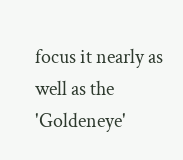focus it nearly as well as the 'Goldeneye'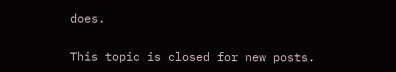does.

This topic is closed for new posts.